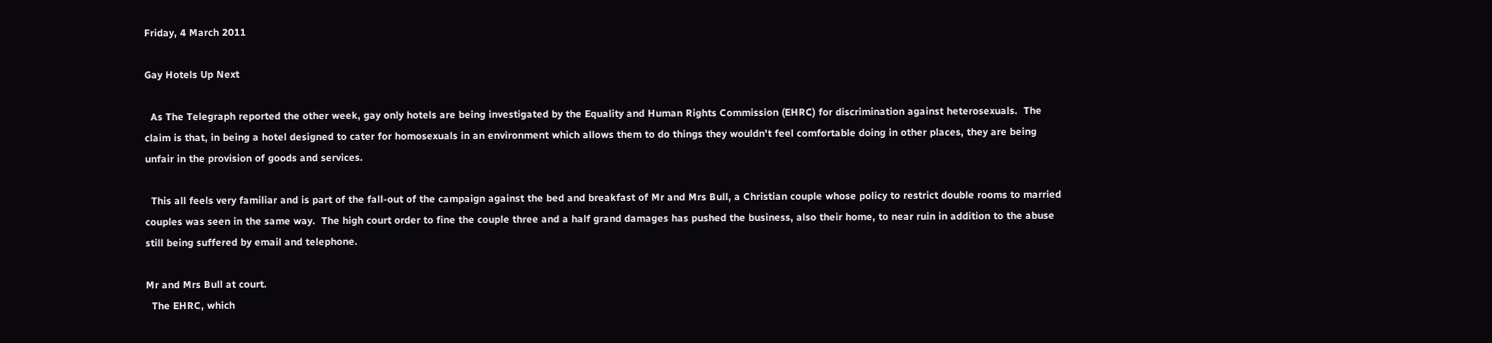Friday, 4 March 2011

Gay Hotels Up Next

  As The Telegraph reported the other week, gay only hotels are being investigated by the Equality and Human Rights Commission (EHRC) for discrimination against heterosexuals.  The claim is that, in being a hotel designed to cater for homosexuals in an environment which allows them to do things they wouldn't feel comfortable doing in other places, they are being unfair in the provision of goods and services.

  This all feels very familiar and is part of the fall-out of the campaign against the bed and breakfast of Mr and Mrs Bull, a Christian couple whose policy to restrict double rooms to married couples was seen in the same way.  The high court order to fine the couple three and a half grand damages has pushed the business, also their home, to near ruin in addition to the abuse still being suffered by email and telephone.

Mr and Mrs Bull at court.
  The EHRC, which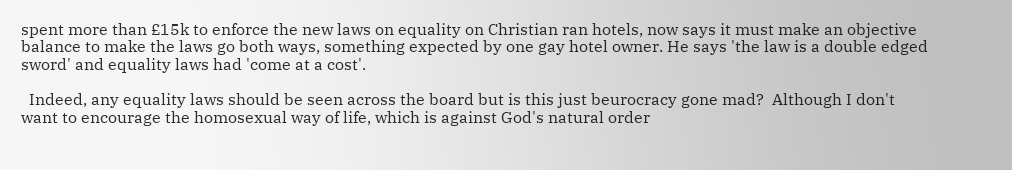spent more than £15k to enforce the new laws on equality on Christian ran hotels, now says it must make an objective balance to make the laws go both ways, something expected by one gay hotel owner. He says 'the law is a double edged sword' and equality laws had 'come at a cost'.

  Indeed, any equality laws should be seen across the board but is this just beurocracy gone mad?  Although I don't want to encourage the homosexual way of life, which is against God's natural order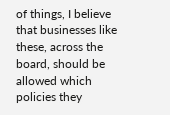of things, I believe that businesses like these, across the board, should be allowed which policies they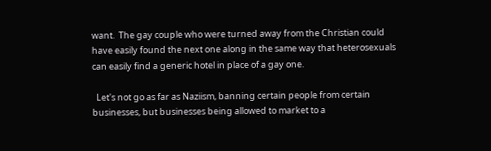want.  The gay couple who were turned away from the Christian could have easily found the next one along in the same way that heterosexuals can easily find a generic hotel in place of a gay one.

  Let's not go as far as Naziism, banning certain people from certain businesses, but businesses being allowed to market to a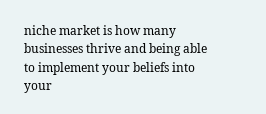niche market is how many businesses thrive and being able to implement your beliefs into your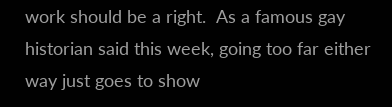work should be a right.  As a famous gay historian said this week, going too far either way just goes to show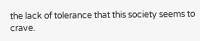the lack of tolerance that this society seems to crave.